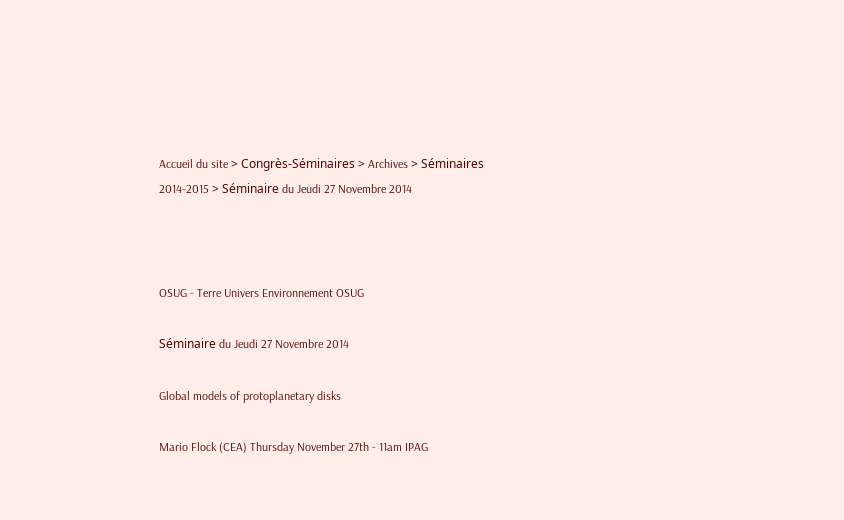Accueil du site > Congrès-Séminaires > Archives > Séminaires 2014-2015 > Séminaire du Jeudi 27 Novembre 2014



OSUG - Terre Univers Environnement OSUG

Séminaire du Jeudi 27 Novembre 2014

Global models of protoplanetary disks

Mario Flock (CEA) Thursday November 27th - 11am IPAG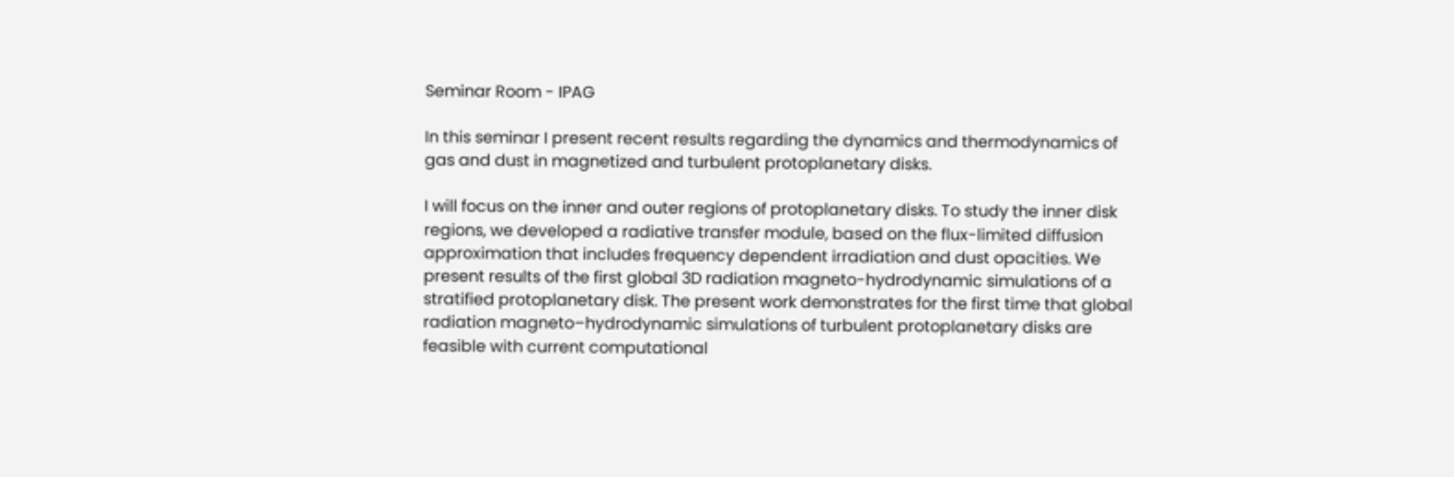Seminar Room - IPAG

In this seminar I present recent results regarding the dynamics and thermodynamics of gas and dust in magnetized and turbulent protoplanetary disks.

I will focus on the inner and outer regions of protoplanetary disks. To study the inner disk regions, we developed a radiative transfer module, based on the flux-limited diffusion approximation that includes frequency dependent irradiation and dust opacities. We present results of the first global 3D radiation magneto-hydrodynamic simulations of a stratified protoplanetary disk. The present work demonstrates for the first time that global radiation magneto–hydrodynamic simulations of turbulent protoplanetary disks are feasible with current computational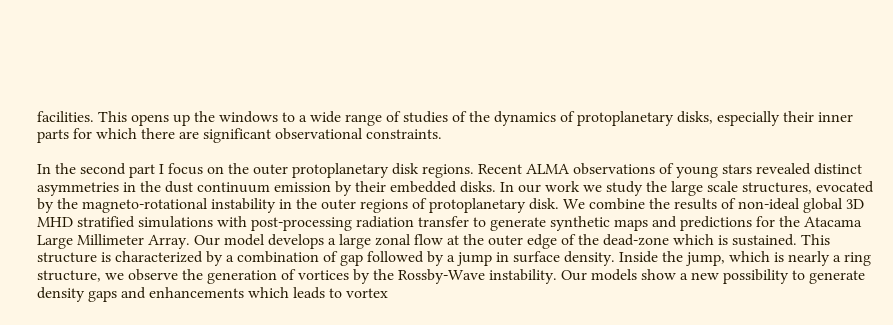facilities. This opens up the windows to a wide range of studies of the dynamics of protoplanetary disks, especially their inner parts for which there are significant observational constraints.

In the second part I focus on the outer protoplanetary disk regions. Recent ALMA observations of young stars revealed distinct asymmetries in the dust continuum emission by their embedded disks. In our work we study the large scale structures, evocated by the magneto-rotational instability in the outer regions of protoplanetary disk. We combine the results of non-ideal global 3D MHD stratified simulations with post-processing radiation transfer to generate synthetic maps and predictions for the Atacama Large Millimeter Array. Our model develops a large zonal flow at the outer edge of the dead-zone which is sustained. This structure is characterized by a combination of gap followed by a jump in surface density. Inside the jump, which is nearly a ring structure, we observe the generation of vortices by the Rossby-Wave instability. Our models show a new possibility to generate density gaps and enhancements which leads to vortex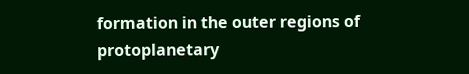formation in the outer regions of protoplanetary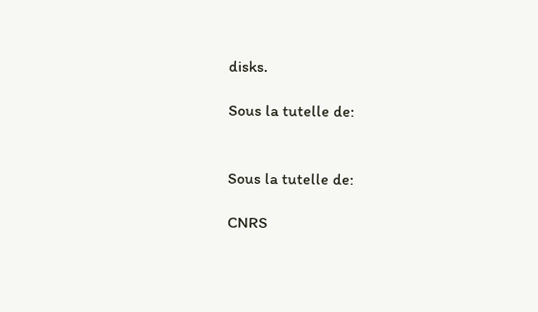disks.

Sous la tutelle de:


Sous la tutelle de:

CNRS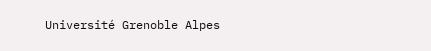Université Grenoble Alpes